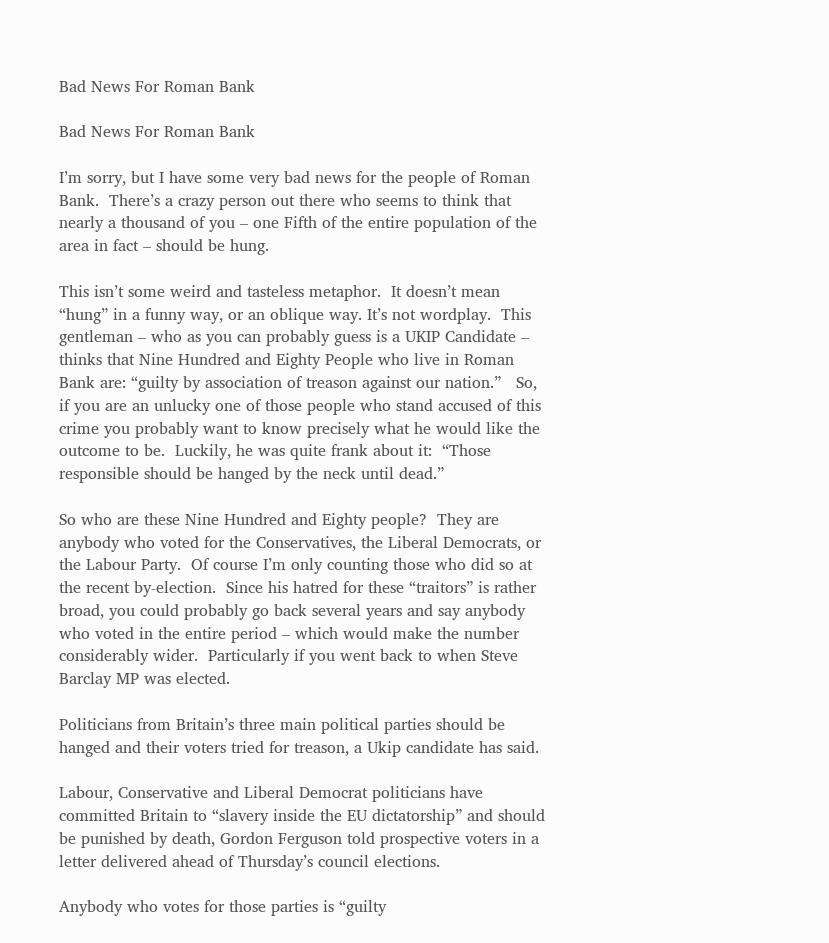Bad News For Roman Bank

Bad News For Roman Bank

I’m sorry, but I have some very bad news for the people of Roman Bank.  There’s a crazy person out there who seems to think that nearly a thousand of you – one Fifth of the entire population of the area in fact – should be hung.

This isn’t some weird and tasteless metaphor.  It doesn’t mean “hung” in a funny way, or an oblique way. It’s not wordplay.  This gentleman – who as you can probably guess is a UKIP Candidate – thinks that Nine Hundred and Eighty People who live in Roman Bank are: “guilty by association of treason against our nation.”   So, if you are an unlucky one of those people who stand accused of this crime you probably want to know precisely what he would like the outcome to be.  Luckily, he was quite frank about it:  “Those responsible should be hanged by the neck until dead.”

So who are these Nine Hundred and Eighty people?  They are anybody who voted for the Conservatives, the Liberal Democrats, or the Labour Party.  Of course I’m only counting those who did so at the recent by-election.  Since his hatred for these “traitors” is rather broad, you could probably go back several years and say anybody who voted in the entire period – which would make the number considerably wider.  Particularly if you went back to when Steve Barclay MP was elected.

Politicians from Britain’s three main political parties should be hanged and their voters tried for treason, a Ukip candidate has said.

Labour, Conservative and Liberal Democrat politicians have committed Britain to “slavery inside the EU dictatorship” and should be punished by death, Gordon Ferguson told prospective voters in a letter delivered ahead of Thursday’s council elections.

Anybody who votes for those parties is “guilty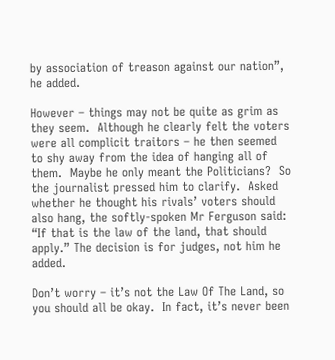by association of treason against our nation”, he added.

However – things may not be quite as grim as they seem.  Although he clearly felt the voters were all complicit traitors – he then seemed to shy away from the idea of hanging all of them.  Maybe he only meant the Politicians?  So the journalist pressed him to clarify.  Asked whether he thought his rivals’ voters should also hang, the softly-spoken Mr Ferguson said: “If that is the law of the land, that should apply.” The decision is for judges, not him he added.

Don’t worry – it’s not the Law Of The Land, so you should all be okay.  In fact, it’s never been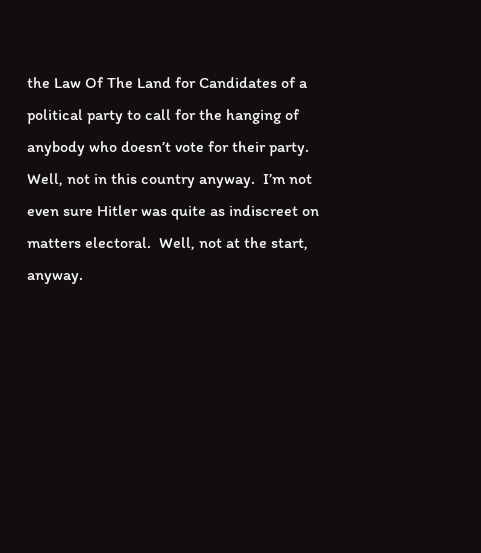the Law Of The Land for Candidates of a political party to call for the hanging of anybody who doesn’t vote for their party.  Well, not in this country anyway.  I’m not even sure Hitler was quite as indiscreet on matters electoral.  Well, not at the start, anyway.